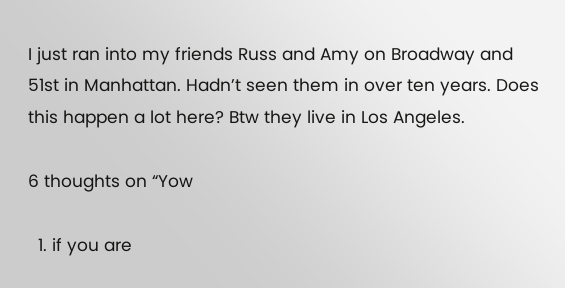I just ran into my friends Russ and Amy on Broadway and 51st in Manhattan. Hadn’t seen them in over ten years. Does this happen a lot here? Btw they live in Los Angeles.

6 thoughts on “Yow

  1. if you are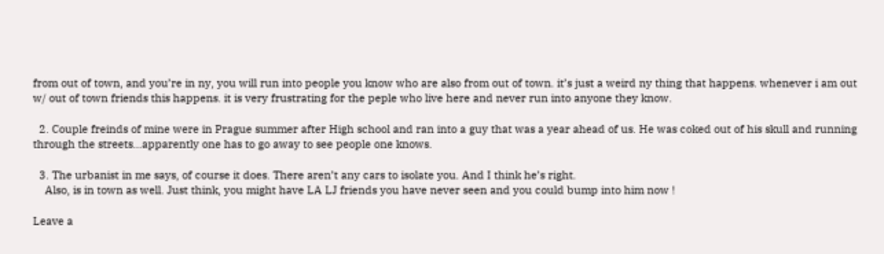from out of town, and you’re in ny, you will run into people you know who are also from out of town. it’s just a weird ny thing that happens. whenever i am out w/ out of town friends this happens. it is very frustrating for the peple who live here and never run into anyone they know.

  2. Couple freinds of mine were in Prague summer after High school and ran into a guy that was a year ahead of us. He was coked out of his skull and running through the streets…apparently one has to go away to see people one knows.

  3. The urbanist in me says, of course it does. There aren’t any cars to isolate you. And I think he’s right.
    Also, is in town as well. Just think, you might have LA LJ friends you have never seen and you could bump into him now !

Leave a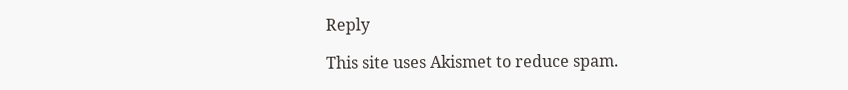Reply

This site uses Akismet to reduce spam.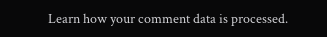Learn how your comment data is processed.